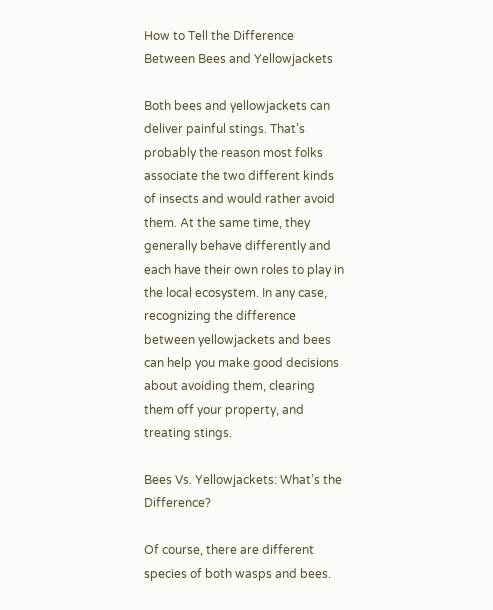How to Tell the Difference Between Bees and Yellowjackets

Both bees and yellowjackets can deliver painful stings. That’s probably the reason most folks associate the two different kinds of insects and would rather avoid them. At the same time, they generally behave differently and each have their own roles to play in the local ecosystem. In any case, recognizing the difference between yellowjackets and bees can help you make good decisions about avoiding them, clearing them off your property, and treating stings.

Bees Vs. Yellowjackets: What’s the Difference?

Of course, there are different species of both wasps and bees.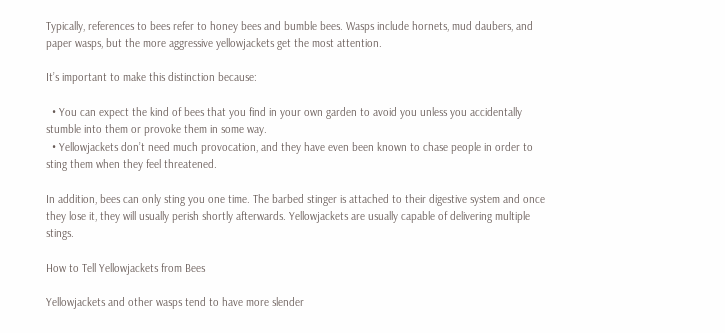Typically, references to bees refer to honey bees and bumble bees. Wasps include hornets, mud daubers, and paper wasps, but the more aggressive yellowjackets get the most attention.

It’s important to make this distinction because:

  • You can expect the kind of bees that you find in your own garden to avoid you unless you accidentally stumble into them or provoke them in some way.
  • Yellowjackets don’t need much provocation, and they have even been known to chase people in order to sting them when they feel threatened.

In addition, bees can only sting you one time. The barbed stinger is attached to their digestive system and once they lose it, they will usually perish shortly afterwards. Yellowjackets are usually capable of delivering multiple stings.

How to Tell Yellowjackets from Bees

Yellowjackets and other wasps tend to have more slender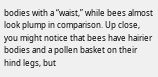bodies with a “waist,” while bees almost look plump in comparison. Up close, you might notice that bees have hairier bodies and a pollen basket on their hind legs, but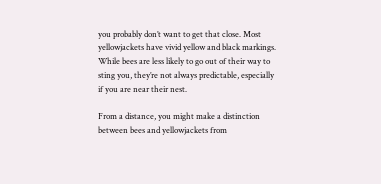you probably don’t want to get that close. Most yellowjackets have vivid yellow and black markings. While bees are less likely to go out of their way to sting you, they’re not always predictable, especially if you are near their nest.

From a distance, you might make a distinction between bees and yellowjackets from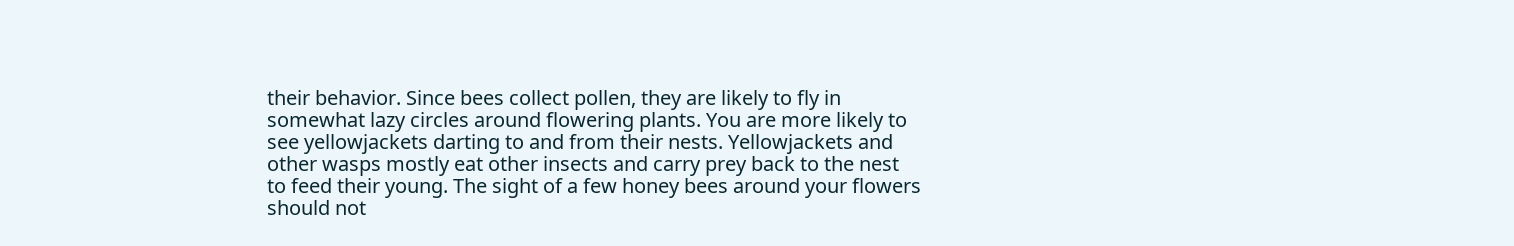their behavior. Since bees collect pollen, they are likely to fly in somewhat lazy circles around flowering plants. You are more likely to see yellowjackets darting to and from their nests. Yellowjackets and other wasps mostly eat other insects and carry prey back to the nest to feed their young. The sight of a few honey bees around your flowers should not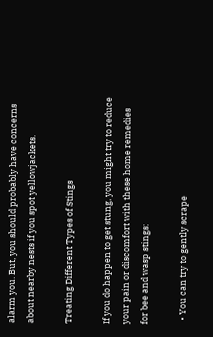alarm you. But, you should probably have concerns about nearby nests if you spot yellowjackets.

Treating Different Types of Stings

If you do happen to get stung, you might try to reduce your pain or discomfort with these home remedies for bee and wasp stings:

  • You can try to gently scrape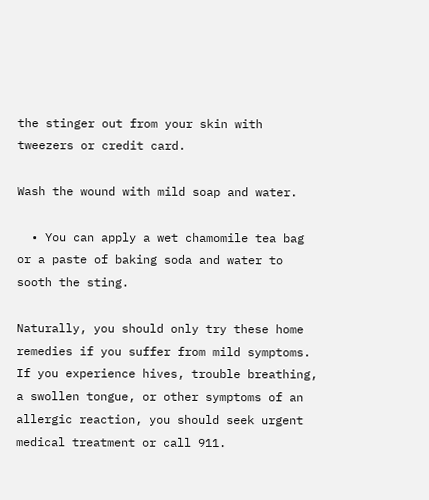the stinger out from your skin with tweezers or credit card.

Wash the wound with mild soap and water.

  • You can apply a wet chamomile tea bag or a paste of baking soda and water to sooth the sting.

Naturally, you should only try these home remedies if you suffer from mild symptoms. If you experience hives, trouble breathing, a swollen tongue, or other symptoms of an allergic reaction, you should seek urgent medical treatment or call 911.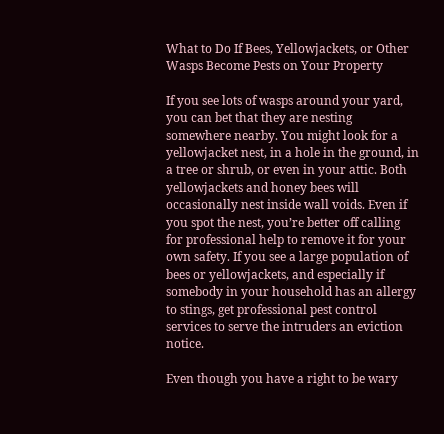What to Do If Bees, Yellowjackets, or Other Wasps Become Pests on Your Property

If you see lots of wasps around your yard, you can bet that they are nesting somewhere nearby. You might look for a yellowjacket nest, in a hole in the ground, in a tree or shrub, or even in your attic. Both yellowjackets and honey bees will occasionally nest inside wall voids. Even if you spot the nest, you’re better off calling for professional help to remove it for your own safety. If you see a large population of bees or yellowjackets, and especially if somebody in your household has an allergy to stings, get professional pest control services to serve the intruders an eviction notice.

Even though you have a right to be wary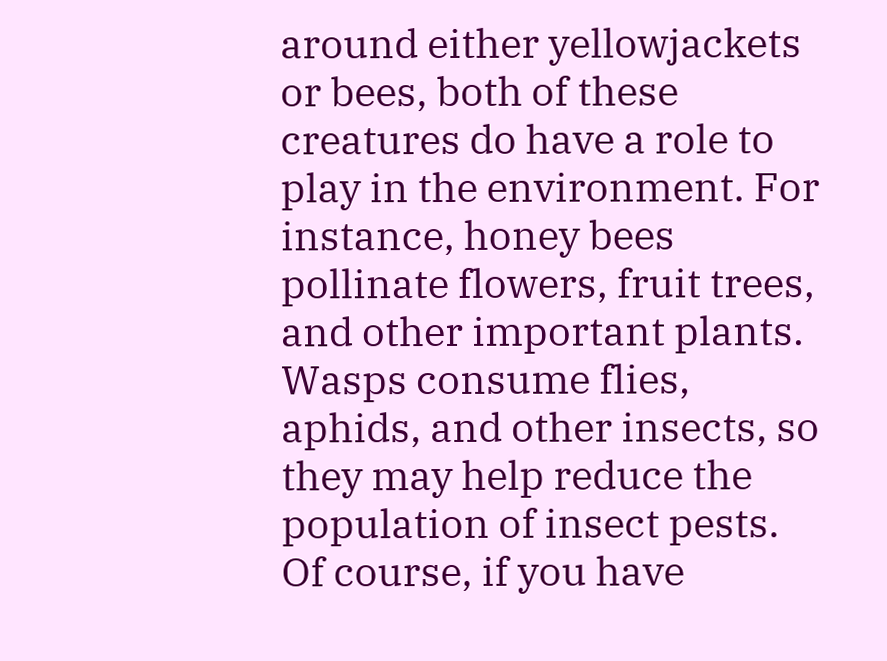around either yellowjackets or bees, both of these creatures do have a role to play in the environment. For instance, honey bees pollinate flowers, fruit trees, and other important plants. Wasps consume flies, aphids, and other insects, so they may help reduce the population of insect pests. Of course, if you have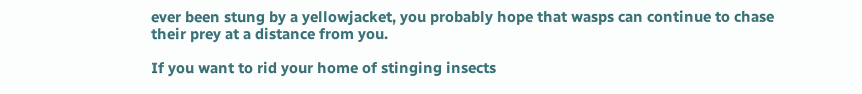ever been stung by a yellowjacket, you probably hope that wasps can continue to chase their prey at a distance from you.

If you want to rid your home of stinging insects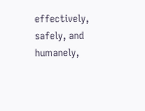effectively, safely, and humanely,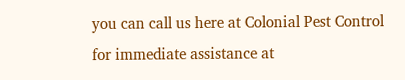you can call us here at Colonial Pest Control for immediate assistance at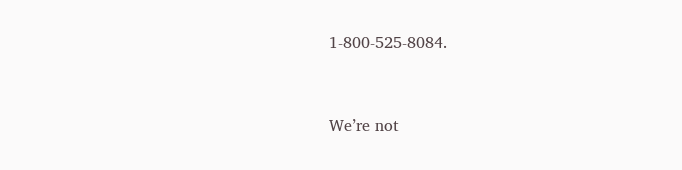1-800-525-8084.



We’re not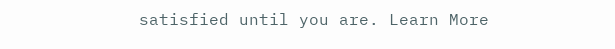satisfied until you are. Learn More